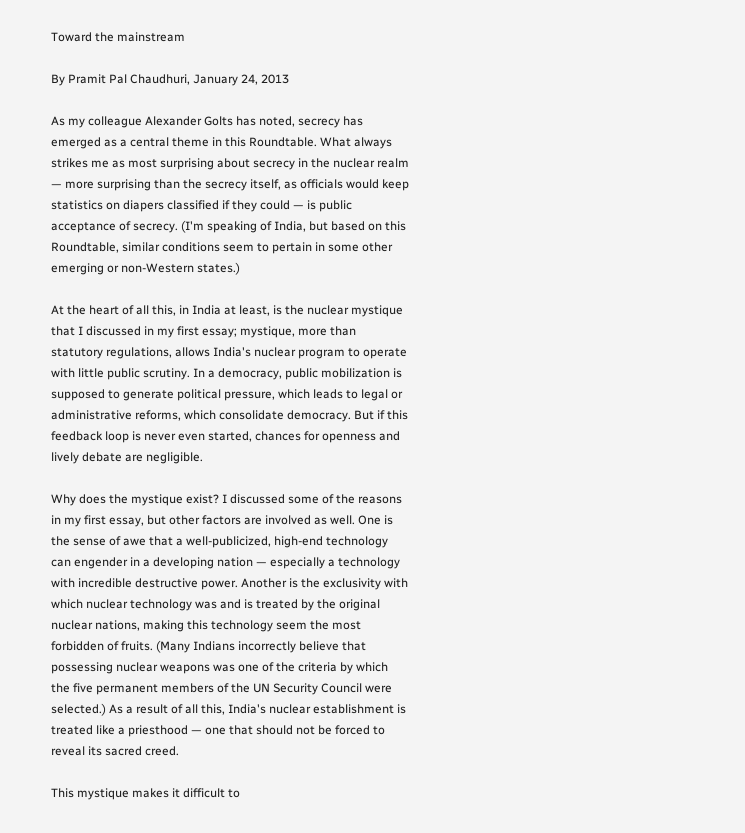Toward the mainstream

By Pramit Pal Chaudhuri, January 24, 2013

As my colleague Alexander Golts has noted, secrecy has emerged as a central theme in this Roundtable. What always strikes me as most surprising about secrecy in the nuclear realm — more surprising than the secrecy itself, as officials would keep statistics on diapers classified if they could — is public acceptance of secrecy. (I'm speaking of India, but based on this Roundtable, similar conditions seem to pertain in some other emerging or non-Western states.)

At the heart of all this, in India at least, is the nuclear mystique that I discussed in my first essay; mystique, more than statutory regulations, allows India's nuclear program to operate with little public scrutiny. In a democracy, public mobilization is supposed to generate political pressure, which leads to legal or administrative reforms, which consolidate democracy. But if this feedback loop is never even started, chances for openness and lively debate are negligible.

Why does the mystique exist? I discussed some of the reasons in my first essay, but other factors are involved as well. One is the sense of awe that a well-publicized, high-end technology can engender in a developing nation — especially a technology with incredible destructive power. Another is the exclusivity with which nuclear technology was and is treated by the original nuclear nations, making this technology seem the most forbidden of fruits. (Many Indians incorrectly believe that possessing nuclear weapons was one of the criteria by which the five permanent members of the UN Security Council were selected.) As a result of all this, India's nuclear establishment is treated like a priesthood — one that should not be forced to reveal its sacred creed.

This mystique makes it difficult to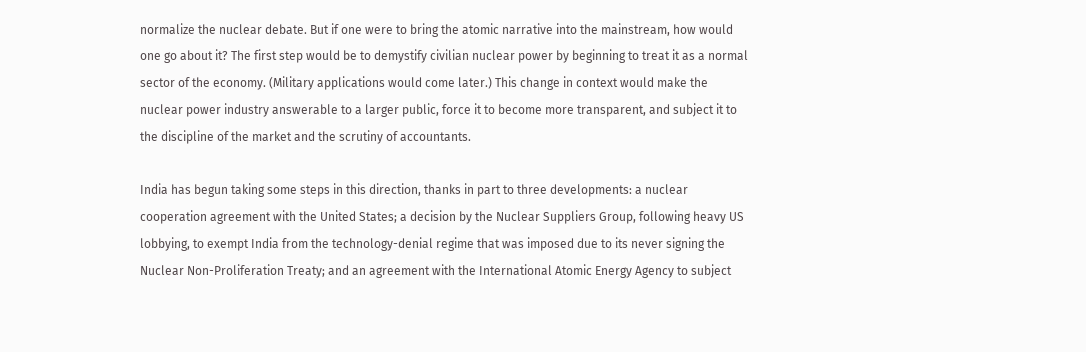normalize the nuclear debate. But if one were to bring the atomic narrative into the mainstream, how would one go about it? The first step would be to demystify civilian nuclear power by beginning to treat it as a normal sector of the economy. (Military applications would come later.) This change in context would make the nuclear power industry answerable to a larger public, force it to become more transparent, and subject it to the discipline of the market and the scrutiny of accountants.

India has begun taking some steps in this direction, thanks in part to three developments: a nuclear cooperation agreement with the United States; a decision by the Nuclear Suppliers Group, following heavy US lobbying, to exempt India from the technology-denial regime that was imposed due to its never signing the Nuclear Non-Proliferation Treaty; and an agreement with the International Atomic Energy Agency to subject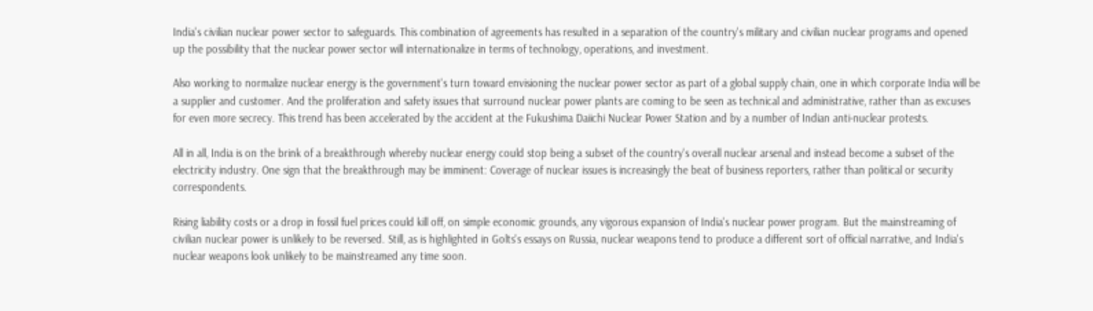India's civilian nuclear power sector to safeguards. This combination of agreements has resulted in a separation of the country's military and civilian nuclear programs and opened up the possibility that the nuclear power sector will internationalize in terms of technology, operations, and investment.

Also working to normalize nuclear energy is the government's turn toward envisioning the nuclear power sector as part of a global supply chain, one in which corporate India will be a supplier and customer. And the proliferation and safety issues that surround nuclear power plants are coming to be seen as technical and administrative, rather than as excuses for even more secrecy. This trend has been accelerated by the accident at the Fukushima Daiichi Nuclear Power Station and by a number of Indian anti-nuclear protests.

All in all, India is on the brink of a breakthrough whereby nuclear energy could stop being a subset of the country's overall nuclear arsenal and instead become a subset of the electricity industry. One sign that the breakthrough may be imminent: Coverage of nuclear issues is increasingly the beat of business reporters, rather than political or security correspondents.

Rising liability costs or a drop in fossil fuel prices could kill off, on simple economic grounds, any vigorous expansion of India's nuclear power program. But the mainstreaming of civilian nuclear power is unlikely to be reversed. Still, as is highlighted in Golts's essays on Russia, nuclear weapons tend to produce a different sort of official narrative, and India's nuclear weapons look unlikely to be mainstreamed any time soon.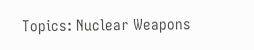Topics: Nuclear Weapons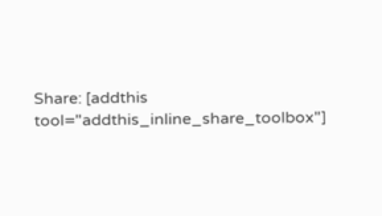Share: [addthis tool="addthis_inline_share_toolbox"]